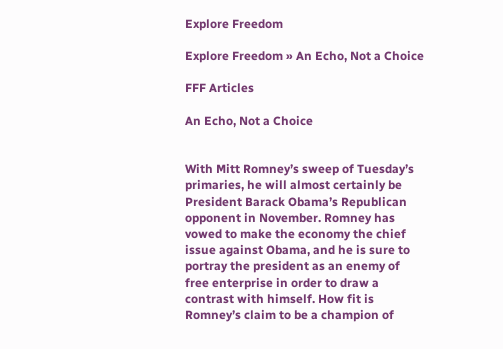Explore Freedom

Explore Freedom » An Echo, Not a Choice

FFF Articles

An Echo, Not a Choice


With Mitt Romney’s sweep of Tuesday’s primaries, he will almost certainly be President Barack Obama’s Republican opponent in November. Romney has vowed to make the economy the chief issue against Obama, and he is sure to portray the president as an enemy of free enterprise in order to draw a contrast with himself. How fit is Romney’s claim to be a champion of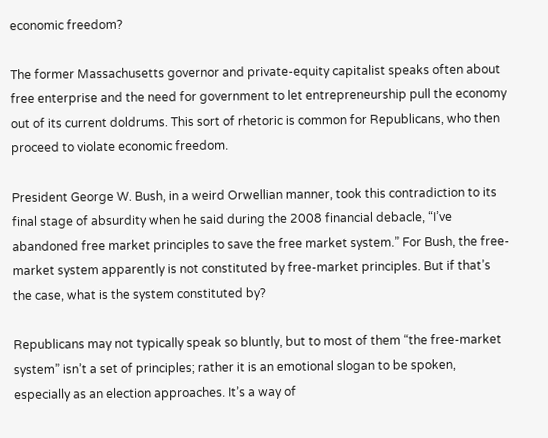economic freedom?

The former Massachusetts governor and private-equity capitalist speaks often about free enterprise and the need for government to let entrepreneurship pull the economy out of its current doldrums. This sort of rhetoric is common for Republicans, who then proceed to violate economic freedom.

President George W. Bush, in a weird Orwellian manner, took this contradiction to its final stage of absurdity when he said during the 2008 financial debacle, “I’ve abandoned free market principles to save the free market system.” For Bush, the free-market system apparently is not constituted by free-market principles. But if that’s the case, what is the system constituted by?

Republicans may not typically speak so bluntly, but to most of them “the free-market system” isn’t a set of principles; rather it is an emotional slogan to be spoken, especially as an election approaches. It’s a way of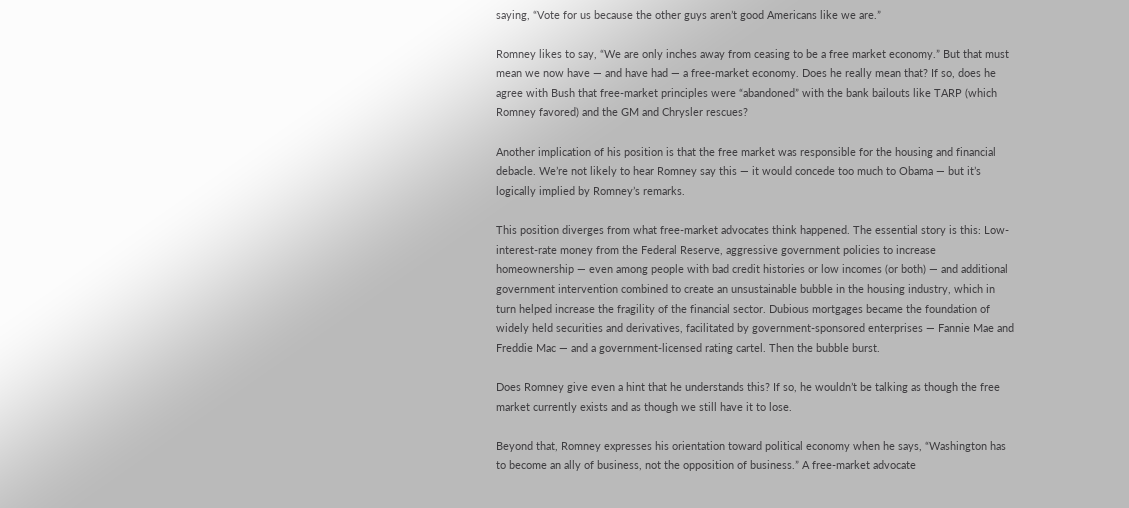saying, “Vote for us because the other guys aren’t good Americans like we are.”

Romney likes to say, “We are only inches away from ceasing to be a free market economy.” But that must mean we now have — and have had — a free-market economy. Does he really mean that? If so, does he agree with Bush that free-market principles were “abandoned” with the bank bailouts like TARP (which Romney favored) and the GM and Chrysler rescues?

Another implication of his position is that the free market was responsible for the housing and financial debacle. We’re not likely to hear Romney say this — it would concede too much to Obama — but it’s logically implied by Romney’s remarks.

This position diverges from what free-market advocates think happened. The essential story is this: Low-interest-rate money from the Federal Reserve, aggressive government policies to increase homeownership — even among people with bad credit histories or low incomes (or both) — and additional government intervention combined to create an unsustainable bubble in the housing industry, which in turn helped increase the fragility of the financial sector. Dubious mortgages became the foundation of widely held securities and derivatives, facilitated by government-sponsored enterprises — Fannie Mae and Freddie Mac — and a government-licensed rating cartel. Then the bubble burst.

Does Romney give even a hint that he understands this? If so, he wouldn’t be talking as though the free market currently exists and as though we still have it to lose.

Beyond that, Romney expresses his orientation toward political economy when he says, “Washington has to become an ally of business, not the opposition of business.” A free-market advocate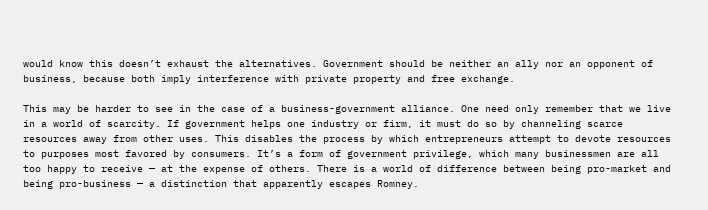would know this doesn’t exhaust the alternatives. Government should be neither an ally nor an opponent of business, because both imply interference with private property and free exchange.

This may be harder to see in the case of a business-government alliance. One need only remember that we live in a world of scarcity. If government helps one industry or firm, it must do so by channeling scarce resources away from other uses. This disables the process by which entrepreneurs attempt to devote resources to purposes most favored by consumers. It’s a form of government privilege, which many businessmen are all too happy to receive — at the expense of others. There is a world of difference between being pro-market and being pro-business — a distinction that apparently escapes Romney.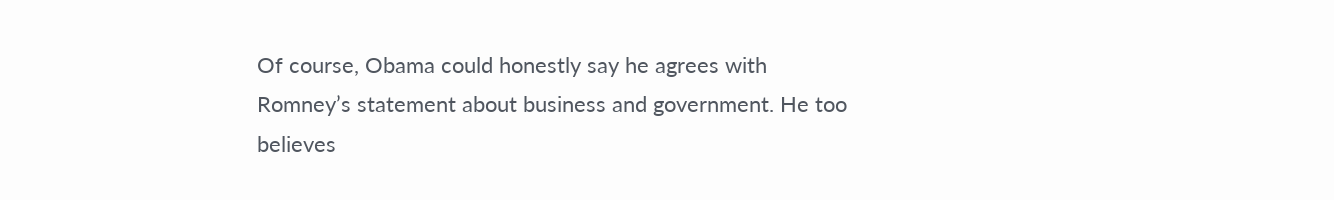Of course, Obama could honestly say he agrees with Romney’s statement about business and government. He too believes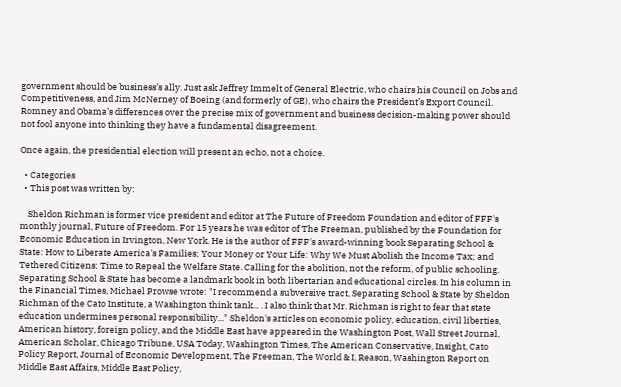government should be business’s ally. Just ask Jeffrey Immelt of General Electric, who chairs his Council on Jobs and Competitiveness, and Jim McNerney of Boeing (and formerly of GE), who chairs the President’s Export Council. Romney and Obama’s differences over the precise mix of government and business decision-making power should not fool anyone into thinking they have a fundamental disagreement.

Once again, the presidential election will present an echo, not a choice.

  • Categories
  • This post was written by:

    Sheldon Richman is former vice president and editor at The Future of Freedom Foundation and editor of FFF's monthly journal, Future of Freedom. For 15 years he was editor of The Freeman, published by the Foundation for Economic Education in Irvington, New York. He is the author of FFF's award-winning book Separating School & State: How to Liberate America's Families; Your Money or Your Life: Why We Must Abolish the Income Tax; and Tethered Citizens: Time to Repeal the Welfare State. Calling for the abolition, not the reform, of public schooling. Separating School & State has become a landmark book in both libertarian and educational circles. In his column in the Financial Times, Michael Prowse wrote: "I recommend a subversive tract, Separating School & State by Sheldon Richman of the Cato Institute, a Washington think tank... . I also think that Mr. Richman is right to fear that state education undermines personal responsibility..." Sheldon's articles on economic policy, education, civil liberties, American history, foreign policy, and the Middle East have appeared in the Washington Post, Wall Street Journal, American Scholar, Chicago Tribune, USA Today, Washington Times, The American Conservative, Insight, Cato Policy Report, Journal of Economic Development, The Freeman, The World & I, Reason, Washington Report on Middle East Affairs, Middle East Policy,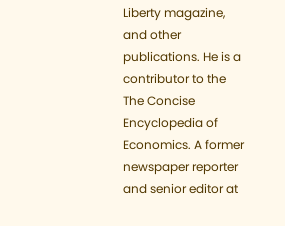Liberty magazine, and other publications. He is a contributor to the The Concise Encyclopedia of Economics. A former newspaper reporter and senior editor at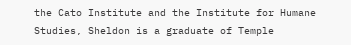the Cato Institute and the Institute for Humane Studies, Sheldon is a graduate of Temple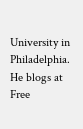University in Philadelphia. He blogs at Free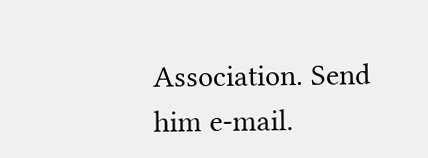Association. Send him e-mail.